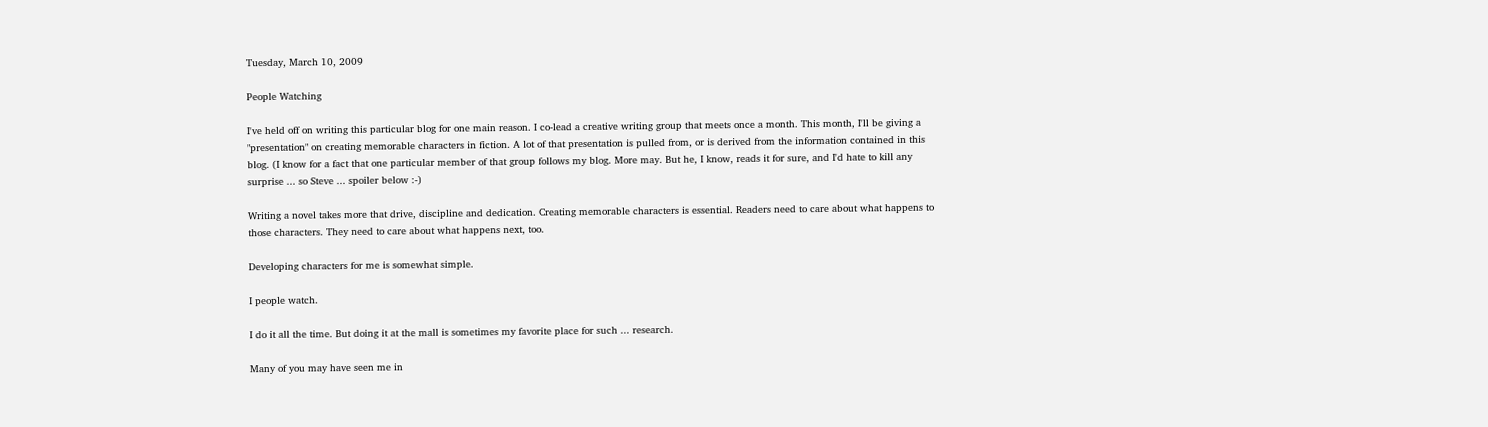Tuesday, March 10, 2009

People Watching

I've held off on writing this particular blog for one main reason. I co-lead a creative writing group that meets once a month. This month, I'll be giving a "presentation" on creating memorable characters in fiction. A lot of that presentation is pulled from, or is derived from the information contained in this blog. (I know for a fact that one particular member of that group follows my blog. More may. But he, I know, reads it for sure, and I'd hate to kill any surprise ... so Steve ... spoiler below :-)

Writing a novel takes more that drive, discipline and dedication. Creating memorable characters is essential. Readers need to care about what happens to those characters. They need to care about what happens next, too.

Developing characters for me is somewhat simple.

I people watch.

I do it all the time. But doing it at the mall is sometimes my favorite place for such ... research.

Many of you may have seen me in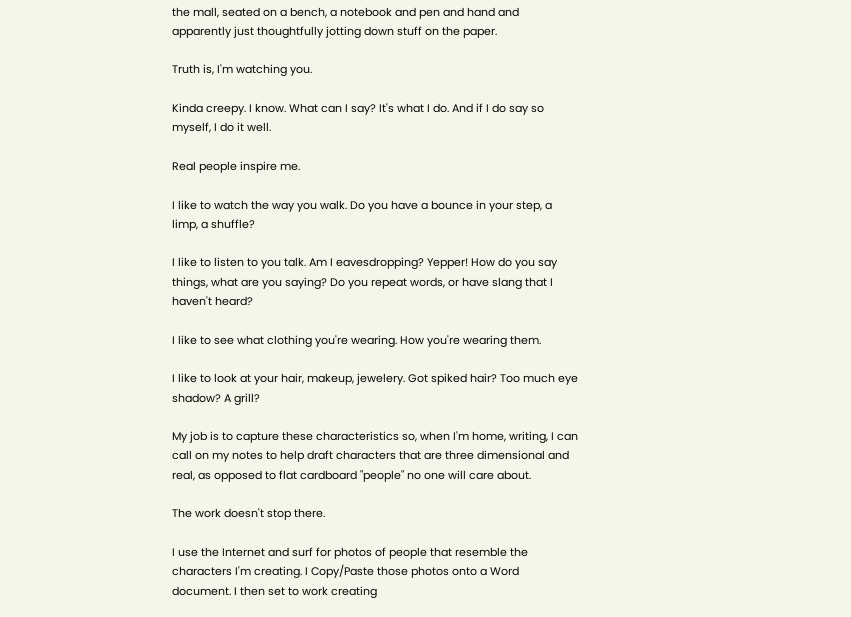the mall, seated on a bench, a notebook and pen and hand and apparently just thoughtfully jotting down stuff on the paper.

Truth is, I'm watching you.

Kinda creepy. I know. What can I say? It's what I do. And if I do say so myself, I do it well.

Real people inspire me.

I like to watch the way you walk. Do you have a bounce in your step, a limp, a shuffle?

I like to listen to you talk. Am I eavesdropping? Yepper! How do you say things, what are you saying? Do you repeat words, or have slang that I haven't heard?

I like to see what clothing you're wearing. How you're wearing them.

I like to look at your hair, makeup, jewelery. Got spiked hair? Too much eye shadow? A grill?

My job is to capture these characteristics so, when I'm home, writing, I can call on my notes to help draft characters that are three dimensional and real, as opposed to flat cardboard "people" no one will care about.

The work doesn't stop there.

I use the Internet and surf for photos of people that resemble the characters I'm creating. I Copy/Paste those photos onto a Word document. I then set to work creating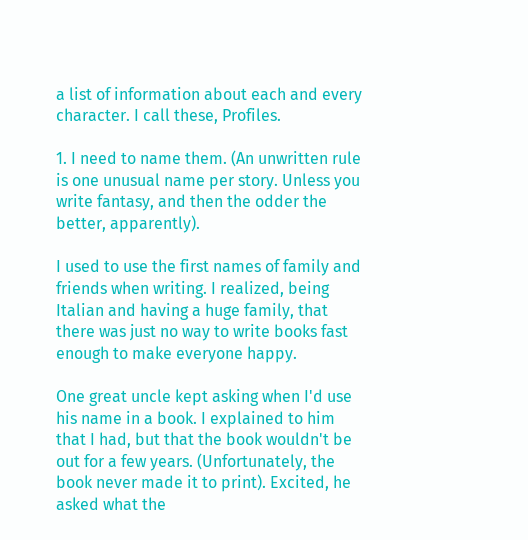a list of information about each and every character. I call these, Profiles.

1. I need to name them. (An unwritten rule is one unusual name per story. Unless you write fantasy, and then the odder the better, apparently).

I used to use the first names of family and friends when writing. I realized, being Italian and having a huge family, that there was just no way to write books fast enough to make everyone happy.

One great uncle kept asking when I'd use his name in a book. I explained to him that I had, but that the book wouldn't be out for a few years. (Unfortunately, the book never made it to print). Excited, he asked what the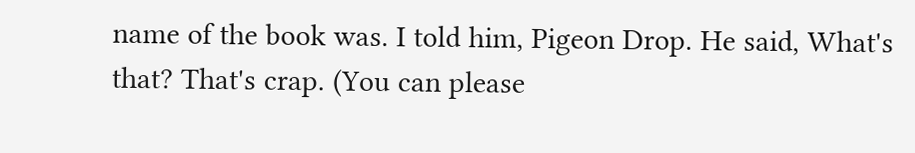name of the book was. I told him, Pigeon Drop. He said, What's that? That's crap. (You can please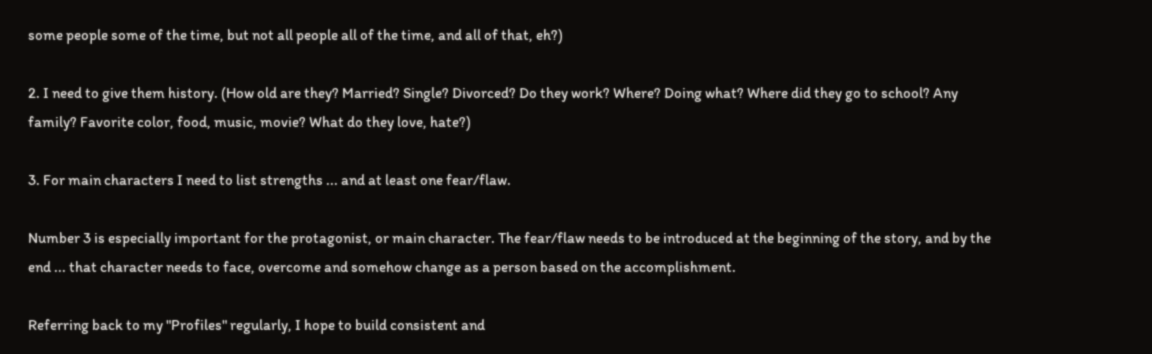some people some of the time, but not all people all of the time, and all of that, eh?)

2. I need to give them history. (How old are they? Married? Single? Divorced? Do they work? Where? Doing what? Where did they go to school? Any family? Favorite color, food, music, movie? What do they love, hate?)

3. For main characters I need to list strengths ... and at least one fear/flaw.

Number 3 is especially important for the protagonist, or main character. The fear/flaw needs to be introduced at the beginning of the story, and by the end ... that character needs to face, overcome and somehow change as a person based on the accomplishment.

Referring back to my "Profiles" regularly, I hope to build consistent and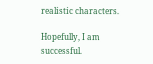realistic characters.

Hopefully, I am successful.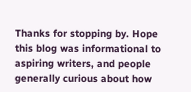Thanks for stopping by. Hope this blog was informational to aspiring writers, and people generally curious about how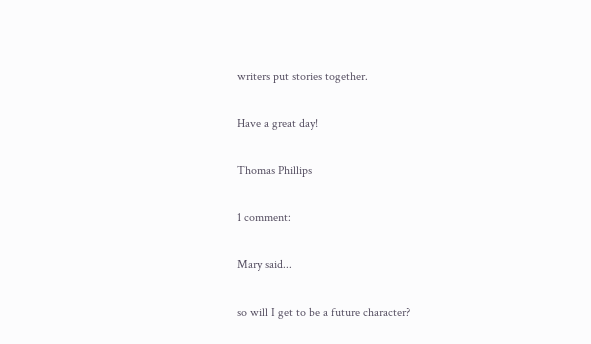writers put stories together.

Have a great day!

Thomas Phillips

1 comment:

Mary said...

so will I get to be a future character?